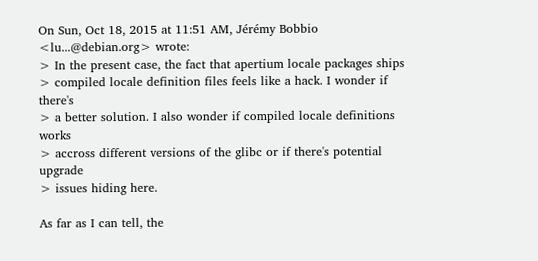On Sun, Oct 18, 2015 at 11:51 AM, Jérémy Bobbio <lu...@debian.org> wrote:
> In the present case, the fact that apertium locale packages ships
> compiled locale definition files feels like a hack. I wonder if there's
> a better solution. I also wonder if compiled locale definitions works
> accross different versions of the glibc or if there's potential upgrade
> issues hiding here.

As far as I can tell, the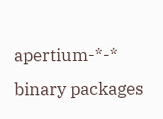apertium-*-* binary packages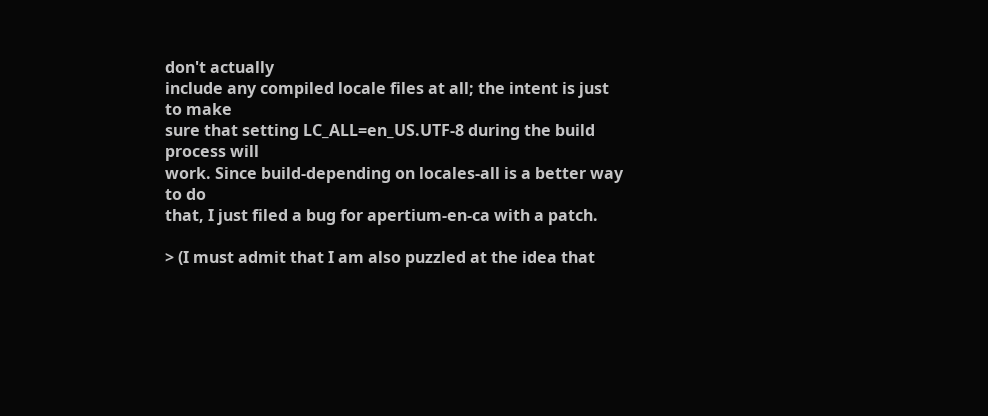don't actually
include any compiled locale files at all; the intent is just to make
sure that setting LC_ALL=en_US.UTF-8 during the build process will
work. Since build-depending on locales-all is a better way to do
that, I just filed a bug for apertium-en-ca with a patch.

> (I must admit that I am also puzzled at the idea that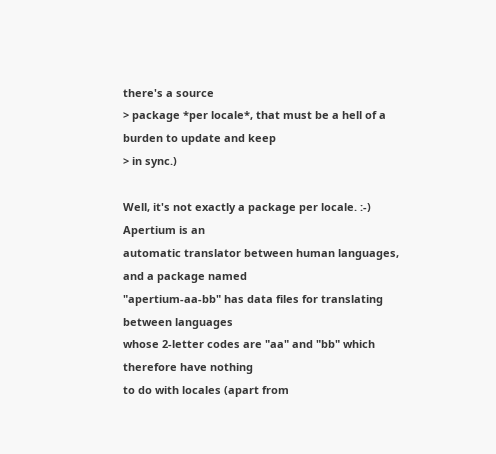there's a source
> package *per locale*, that must be a hell of a burden to update and keep
> in sync.)

Well, it's not exactly a package per locale. :-)  Apertium is an
automatic translator between human languages, and a package named
"apertium-aa-bb" has data files for translating between languages
whose 2-letter codes are "aa" and "bb" which therefore have nothing
to do with locales (apart from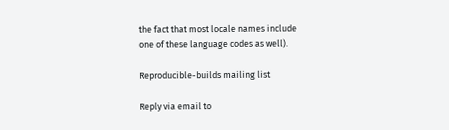the fact that most locale names include
one of these language codes as well).

Reproducible-builds mailing list

Reply via email to